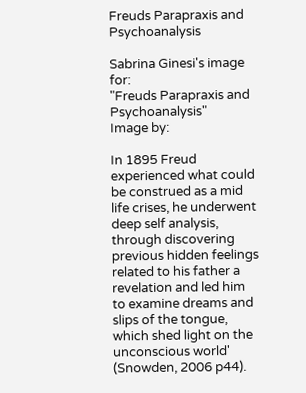Freuds Parapraxis and Psychoanalysis

Sabrina Ginesi's image for:
"Freuds Parapraxis and Psychoanalysis"
Image by:

In 1895 Freud experienced what could be construed as a mid life crises, he underwent deep self analysis, through discovering previous hidden feelings related to his father a revelation and led him to examine dreams and slips of the tongue, which shed light on the unconscious world' (Snowden, 2006 p44).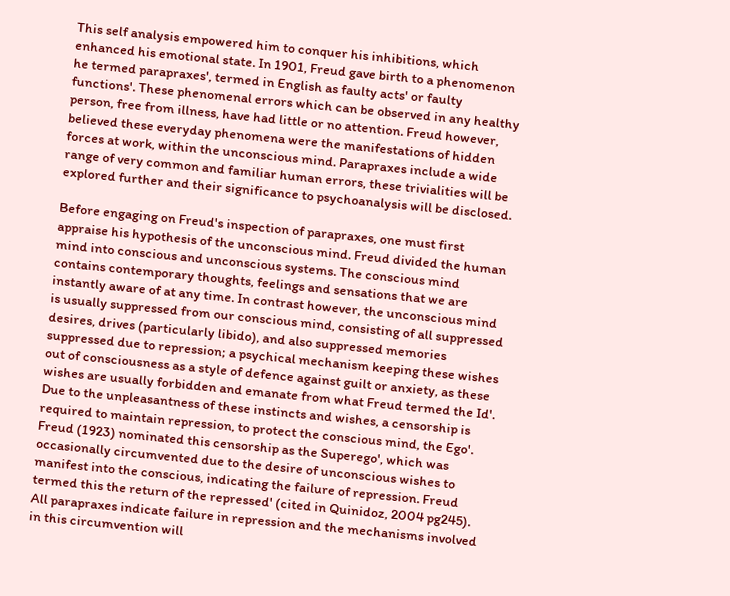This self analysis empowered him to conquer his inhibitions, which enhanced his emotional state. In 1901, Freud gave birth to a phenomenon he termed parapraxes', termed in English as faulty acts' or faulty functions'. These phenomenal errors which can be observed in any healthy person, free from illness, have had little or no attention. Freud however, believed these everyday phenomena were the manifestations of hidden forces at work, within the unconscious mind. Parapraxes include a wide range of very common and familiar human errors, these trivialities will be explored further and their significance to psychoanalysis will be disclosed.

Before engaging on Freud's inspection of parapraxes, one must first appraise his hypothesis of the unconscious mind. Freud divided the human mind into conscious and unconscious systems. The conscious mind contains contemporary thoughts, feelings and sensations that we are instantly aware of at any time. In contrast however, the unconscious mind is usually suppressed from our conscious mind, consisting of all suppressed desires, drives (particularly libido), and also suppressed memories suppressed due to repression; a psychical mechanism keeping these wishes out of consciousness as a style of defence against guilt or anxiety, as these wishes are usually forbidden and emanate from what Freud termed the Id'. Due to the unpleasantness of these instincts and wishes, a censorship is required to maintain repression, to protect the conscious mind, the Ego'. Freud (1923) nominated this censorship as the Superego', which was occasionally circumvented due to the desire of unconscious wishes to manifest into the conscious, indicating the failure of repression. Freud termed this the return of the repressed' (cited in Quinidoz, 2004 pg245). All parapraxes indicate failure in repression and the mechanisms involved in this circumvention will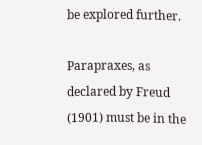be explored further.

Parapraxes, as declared by Freud (1901) must be in the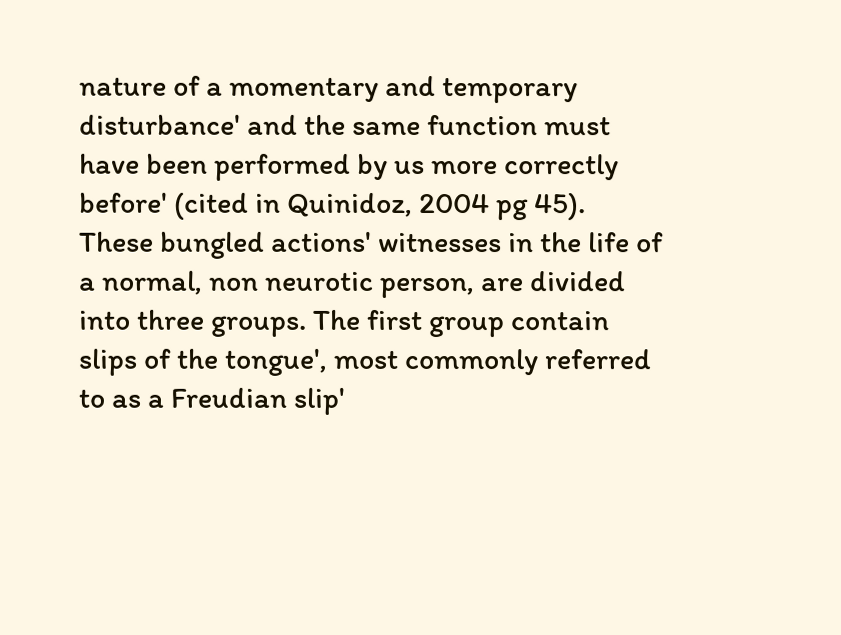nature of a momentary and temporary disturbance' and the same function must have been performed by us more correctly before' (cited in Quinidoz, 2004 pg 45). These bungled actions' witnesses in the life of a normal, non neurotic person, are divided into three groups. The first group contain slips of the tongue', most commonly referred to as a Freudian slip'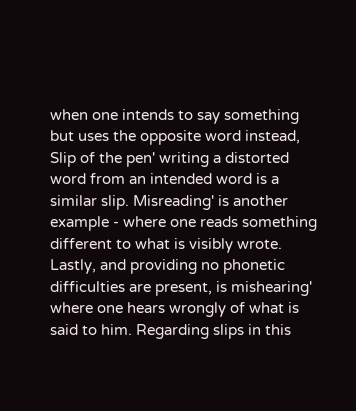when one intends to say something but uses the opposite word instead, Slip of the pen' writing a distorted word from an intended word is a similar slip. Misreading' is another example - where one reads something different to what is visibly wrote. Lastly, and providing no phonetic difficulties are present, is mishearing' where one hears wrongly of what is said to him. Regarding slips in this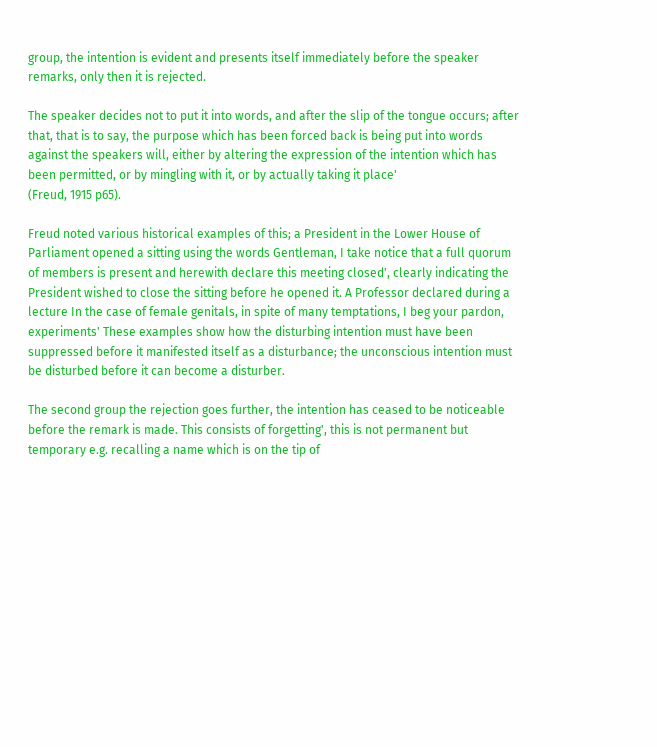group, the intention is evident and presents itself immediately before the speaker remarks, only then it is rejected.

The speaker decides not to put it into words, and after the slip of the tongue occurs; after that, that is to say, the purpose which has been forced back is being put into words against the speakers will, either by altering the expression of the intention which has been permitted, or by mingling with it, or by actually taking it place'
(Freud, 1915 p65).

Freud noted various historical examples of this; a President in the Lower House of Parliament opened a sitting using the words Gentleman, I take notice that a full quorum of members is present and herewith declare this meeting closed', clearly indicating the President wished to close the sitting before he opened it. A Professor declared during a lecture In the case of female genitals, in spite of many temptations, I beg your pardon, experiments' These examples show how the disturbing intention must have been suppressed before it manifested itself as a disturbance; the unconscious intention must be disturbed before it can become a disturber.

The second group the rejection goes further, the intention has ceased to be noticeable before the remark is made. This consists of forgetting', this is not permanent but temporary e.g. recalling a name which is on the tip of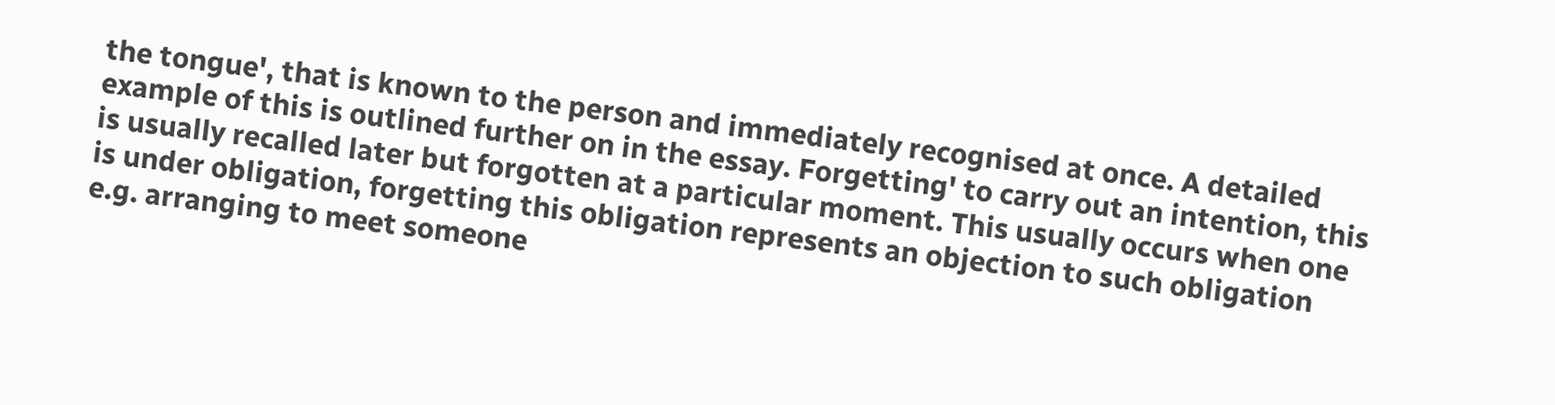the tongue', that is known to the person and immediately recognised at once. A detailed example of this is outlined further on in the essay. Forgetting' to carry out an intention, this is usually recalled later but forgotten at a particular moment. This usually occurs when one is under obligation, forgetting this obligation represents an objection to such obligation e.g. arranging to meet someone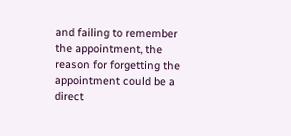and failing to remember the appointment, the reason for forgetting the appointment could be a direct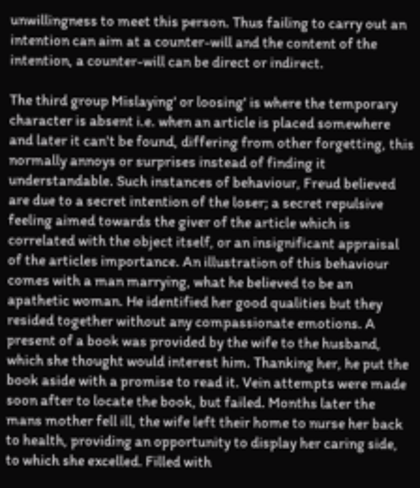unwillingness to meet this person. Thus failing to carry out an intention can aim at a counter-will and the content of the intention, a counter-will can be direct or indirect.

The third group Mislaying' or loosing' is where the temporary character is absent i.e. when an article is placed somewhere and later it can't be found, differing from other forgetting, this normally annoys or surprises instead of finding it understandable. Such instances of behaviour, Freud believed are due to a secret intention of the loser; a secret repulsive feeling aimed towards the giver of the article which is correlated with the object itself, or an insignificant appraisal of the articles importance. An illustration of this behaviour comes with a man marrying, what he believed to be an apathetic woman. He identified her good qualities but they resided together without any compassionate emotions. A present of a book was provided by the wife to the husband, which she thought would interest him. Thanking her, he put the book aside with a promise to read it. Vein attempts were made soon after to locate the book, but failed. Months later the mans mother fell ill, the wife left their home to nurse her back to health, providing an opportunity to display her caring side, to which she excelled. Filled with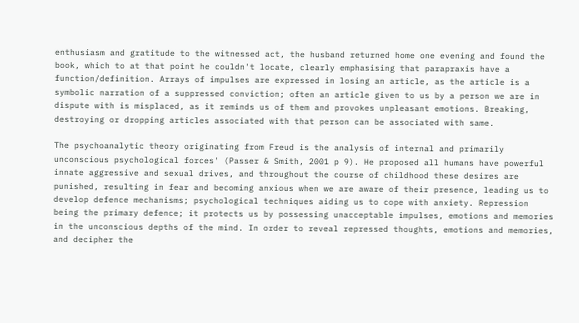enthusiasm and gratitude to the witnessed act, the husband returned home one evening and found the book, which to at that point he couldn't locate, clearly emphasising that parapraxis have a function/definition. Arrays of impulses are expressed in losing an article, as the article is a symbolic narration of a suppressed conviction; often an article given to us by a person we are in dispute with is misplaced, as it reminds us of them and provokes unpleasant emotions. Breaking, destroying or dropping articles associated with that person can be associated with same.

The psychoanalytic theory originating from Freud is the analysis of internal and primarily unconscious psychological forces' (Passer & Smith, 2001 p 9). He proposed all humans have powerful innate aggressive and sexual drives, and throughout the course of childhood these desires are punished, resulting in fear and becoming anxious when we are aware of their presence, leading us to develop defence mechanisms; psychological techniques aiding us to cope with anxiety. Repression being the primary defence; it protects us by possessing unacceptable impulses, emotions and memories in the unconscious depths of the mind. In order to reveal repressed thoughts, emotions and memories, and decipher the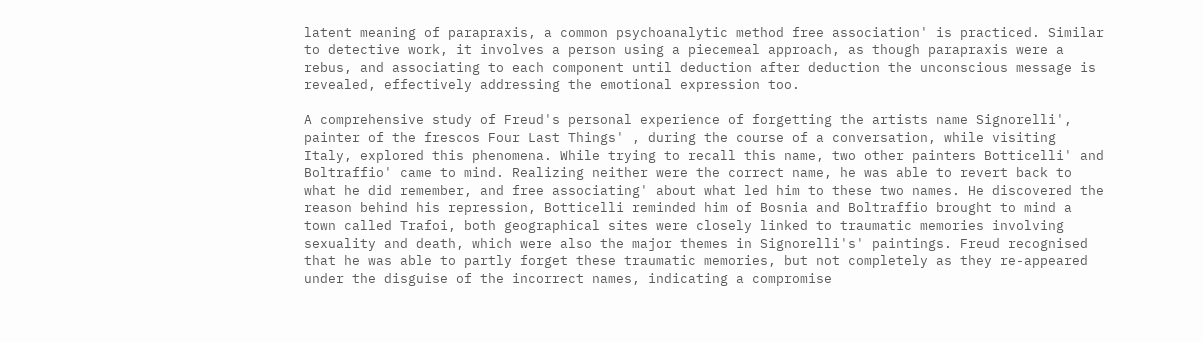latent meaning of parapraxis, a common psychoanalytic method free association' is practiced. Similar to detective work, it involves a person using a piecemeal approach, as though parapraxis were a rebus, and associating to each component until deduction after deduction the unconscious message is revealed, effectively addressing the emotional expression too.

A comprehensive study of Freud's personal experience of forgetting the artists name Signorelli', painter of the frescos Four Last Things' , during the course of a conversation, while visiting Italy, explored this phenomena. While trying to recall this name, two other painters Botticelli' and Boltraffio' came to mind. Realizing neither were the correct name, he was able to revert back to what he did remember, and free associating' about what led him to these two names. He discovered the reason behind his repression, Botticelli reminded him of Bosnia and Boltraffio brought to mind a town called Trafoi, both geographical sites were closely linked to traumatic memories involving sexuality and death, which were also the major themes in Signorelli's' paintings. Freud recognised that he was able to partly forget these traumatic memories, but not completely as they re-appeared under the disguise of the incorrect names, indicating a compromise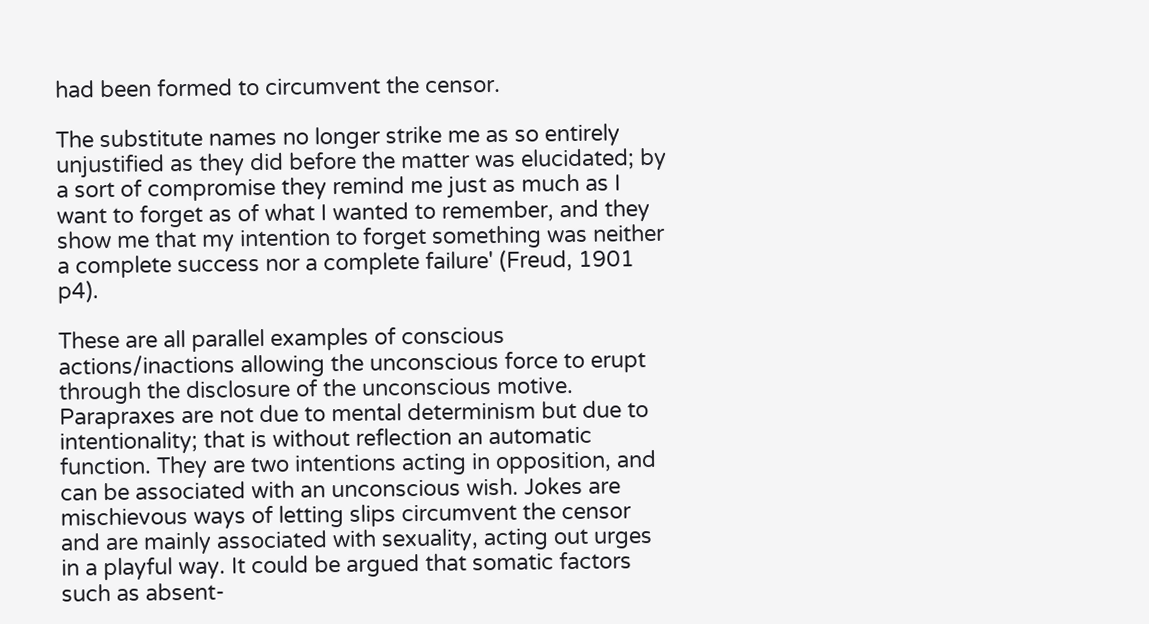had been formed to circumvent the censor.

The substitute names no longer strike me as so entirely unjustified as they did before the matter was elucidated; by a sort of compromise they remind me just as much as I want to forget as of what I wanted to remember, and they show me that my intention to forget something was neither a complete success nor a complete failure' (Freud, 1901 p4).

These are all parallel examples of conscious actions/inactions allowing the unconscious force to erupt through the disclosure of the unconscious motive. Parapraxes are not due to mental determinism but due to intentionality; that is without reflection an automatic function. They are two intentions acting in opposition, and can be associated with an unconscious wish. Jokes are mischievous ways of letting slips circumvent the censor and are mainly associated with sexuality, acting out urges in a playful way. It could be argued that somatic factors such as absent-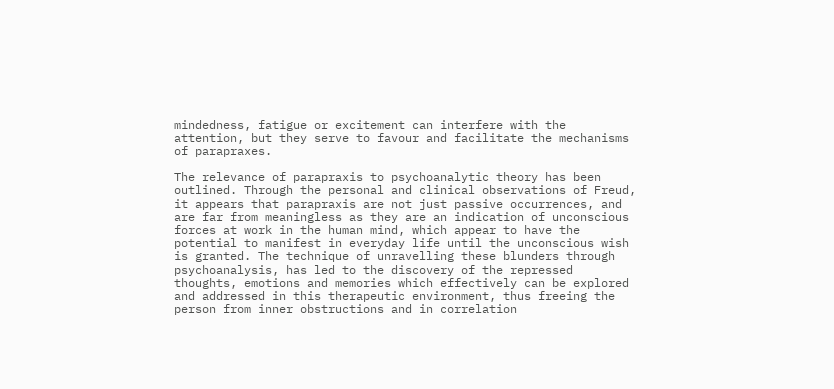mindedness, fatigue or excitement can interfere with the attention, but they serve to favour and facilitate the mechanisms of parapraxes.

The relevance of parapraxis to psychoanalytic theory has been outlined. Through the personal and clinical observations of Freud, it appears that parapraxis are not just passive occurrences, and are far from meaningless as they are an indication of unconscious forces at work in the human mind, which appear to have the potential to manifest in everyday life until the unconscious wish is granted. The technique of unravelling these blunders through psychoanalysis, has led to the discovery of the repressed thoughts, emotions and memories which effectively can be explored and addressed in this therapeutic environment, thus freeing the person from inner obstructions and in correlation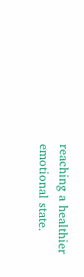reaching a healthier emotional state.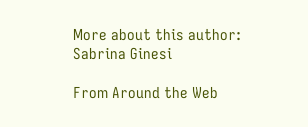More about this author: Sabrina Ginesi

From Around the Web